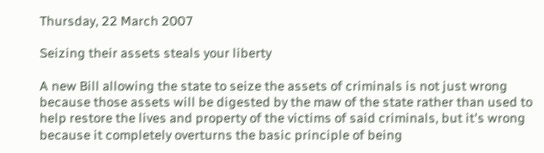Thursday, 22 March 2007

Seizing their assets steals your liberty

A new Bill allowing the state to seize the assets of criminals is not just wrong because those assets will be digested by the maw of the state rather than used to help restore the lives and property of the victims of said criminals, but it's wrong because it completely overturns the basic principle of being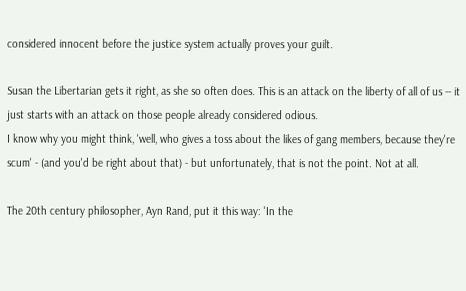considered innocent before the justice system actually proves your guilt.

Susan the Libertarian gets it right, as she so often does. This is an attack on the liberty of all of us -- it just starts with an attack on those people already considered odious.
I know why you might think, 'well, who gives a toss about the likes of gang members, because they're scum' - (and you'd be right about that) - but unfortunately, that is not the point. Not at all.

The 20th century philosopher, Ayn Rand, put it this way: 'In the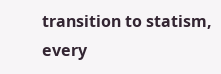transition to statism, every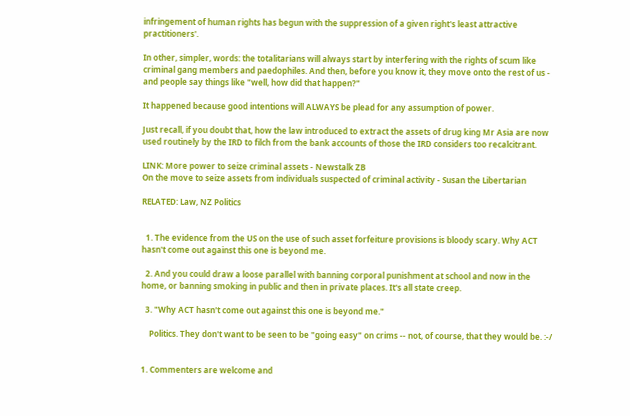infringement of human rights has begun with the suppression of a given right's least attractive practitioners'.

In other, simpler, words: the totalitarians will always start by interfering with the rights of scum like criminal gang members and paedophiles. And then, before you know it, they move onto the rest of us - and people say things like "well, how did that happen?"

It happened because good intentions will ALWAYS be plead for any assumption of power.

Just recall, if you doubt that, how the law introduced to extract the assets of drug king Mr Asia are now used routinely by the IRD to filch from the bank accounts of those the IRD considers too recalcitrant.

LINK: More power to seize criminal assets - Newstalk ZB
On the move to seize assets from individuals suspected of criminal activity - Susan the Libertarian

RELATED: Law, NZ Politics


  1. The evidence from the US on the use of such asset forfeiture provisions is bloody scary. Why ACT hasn't come out against this one is beyond me.

  2. And you could draw a loose parallel with banning corporal punishment at school and now in the home, or banning smoking in public and then in private places. It's all state creep.

  3. "Why ACT hasn't come out against this one is beyond me."

    Politics. They don't want to be seen to be "going easy" on crims -- not, of course, that they would be. :-/


1. Commenters are welcome and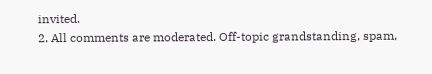invited.
2. All comments are moderated. Off-topic grandstanding, spam,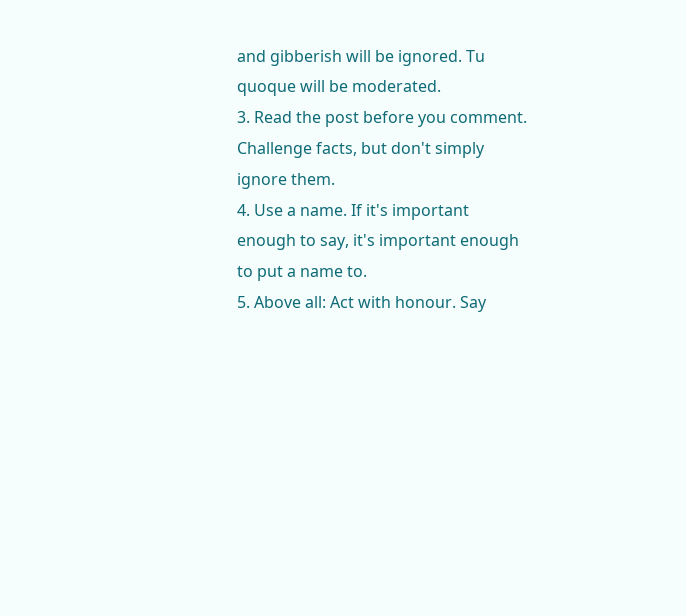and gibberish will be ignored. Tu quoque will be moderated.
3. Read the post before you comment. Challenge facts, but don't simply ignore them.
4. Use a name. If it's important enough to say, it's important enough to put a name to.
5. Above all: Act with honour. Say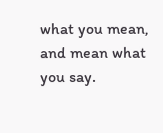what you mean, and mean what you say.